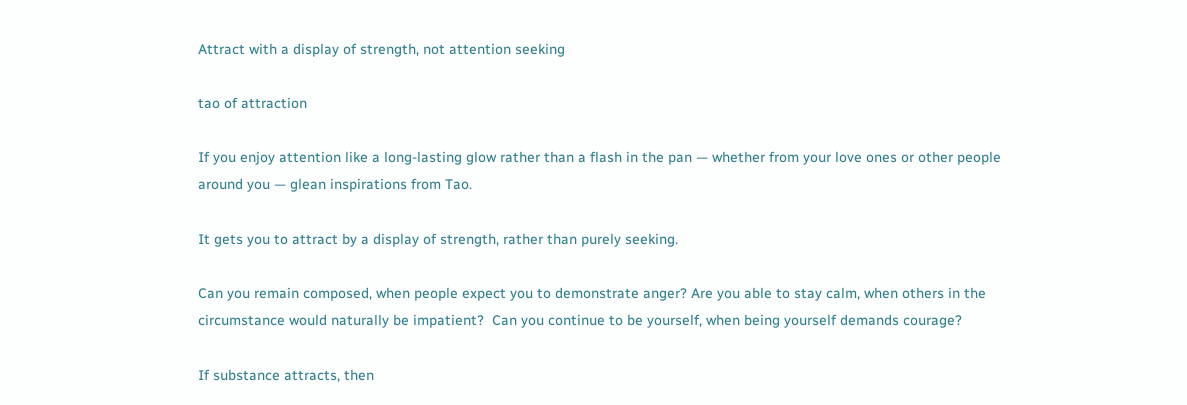Attract with a display of strength, not attention seeking

tao of attraction

If you enjoy attention like a long-lasting glow rather than a flash in the pan — whether from your love ones or other people around you — glean inspirations from Tao.

It gets you to attract by a display of strength, rather than purely seeking.

Can you remain composed, when people expect you to demonstrate anger? Are you able to stay calm, when others in the circumstance would naturally be impatient?  Can you continue to be yourself, when being yourself demands courage?

If substance attracts, then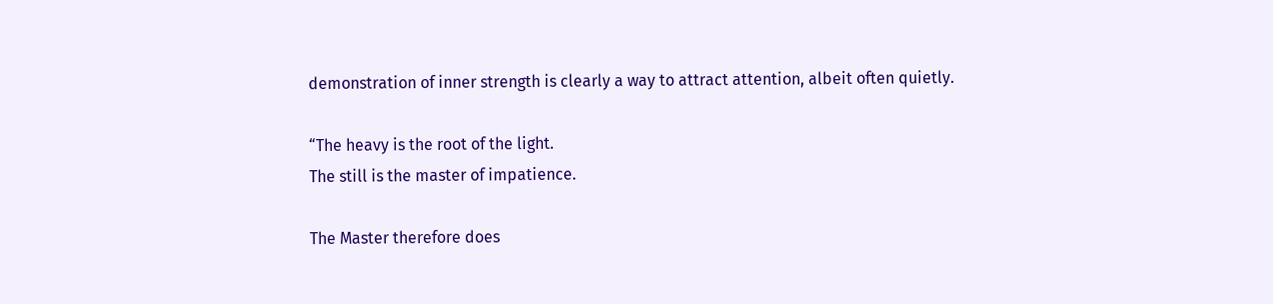demonstration of inner strength is clearly a way to attract attention, albeit often quietly.

“The heavy is the root of the light.
The still is the master of impatience.

The Master therefore does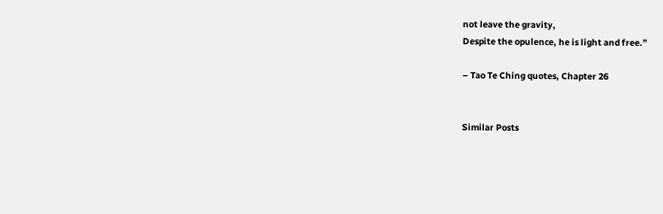not leave the gravity,
Despite the opulence, he is light and free.”

– Tao Te Ching quotes, Chapter 26


Similar Posts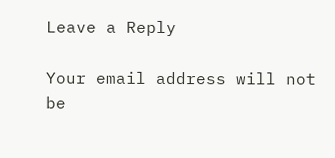Leave a Reply

Your email address will not be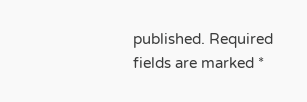published. Required fields are marked *